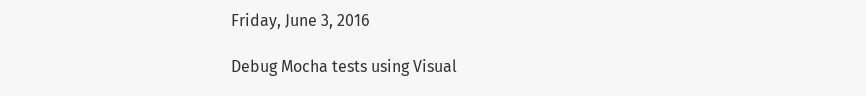Friday, June 3, 2016

Debug Mocha tests using Visual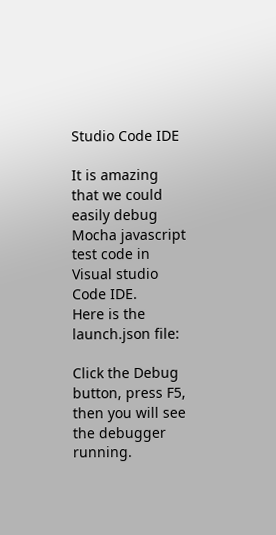Studio Code IDE

It is amazing that we could easily debug Mocha javascript test code in Visual studio Code IDE.
Here is the launch.json file:

Click the Debug button, press F5, then you will see the debugger running.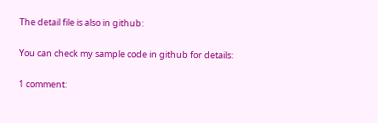The detail file is also in github:

You can check my sample code in github for details:

1 comment: